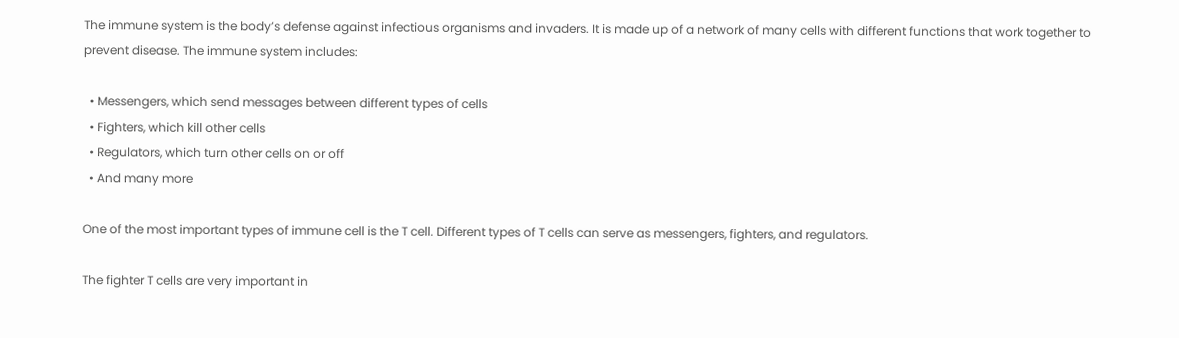The immune system is the body’s defense against infectious organisms and invaders. It is made up of a network of many cells with different functions that work together to prevent disease. The immune system includes:

  • Messengers, which send messages between different types of cells
  • Fighters, which kill other cells
  • Regulators, which turn other cells on or off
  • And many more

One of the most important types of immune cell is the T cell. Different types of T cells can serve as messengers, fighters, and regulators.

The fighter T cells are very important in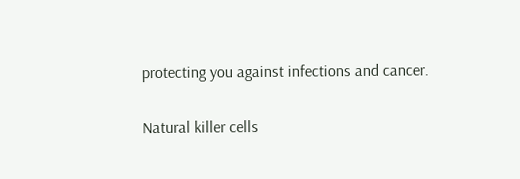protecting you against infections and cancer.

Natural killer cells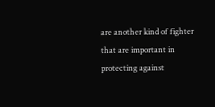are another kind of fighter that are important in protecting against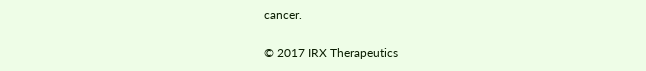cancer.

© 2017 IRX Therapeutics